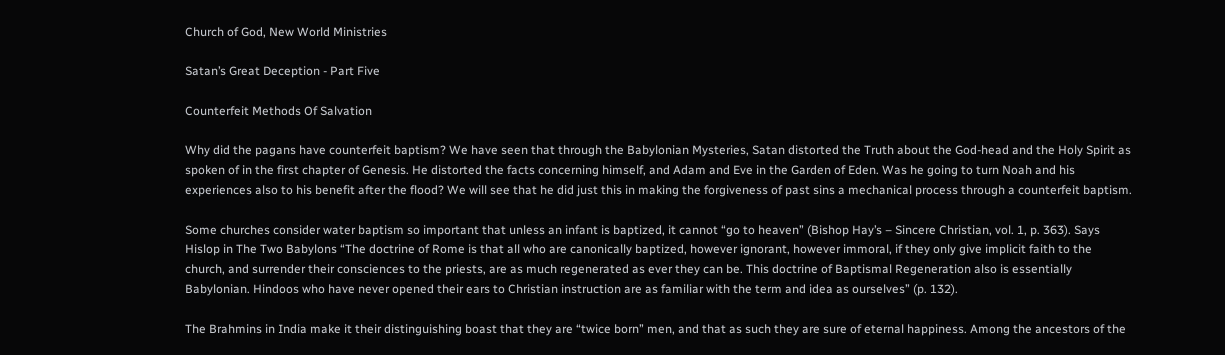Church of God, New World Ministries

Satan’s Great Deception - Part Five

Counterfeit Methods Of Salvation

Why did the pagans have counterfeit baptism? We have seen that through the Babylonian Mysteries, Satan distorted the Truth about the God-head and the Holy Spirit as spoken of in the first chapter of Genesis. He distorted the facts concerning himself, and Adam and Eve in the Garden of Eden. Was he going to turn Noah and his experiences also to his benefit after the flood? We will see that he did just this in making the forgiveness of past sins a mechanical process through a counterfeit baptism.

Some churches consider water baptism so important that unless an infant is baptized, it cannot “go to heaven” (Bishop Hay’s – Sincere Christian, vol. 1, p. 363). Says Hislop in The Two Babylons “The doctrine of Rome is that all who are canonically baptized, however ignorant, however immoral, if they only give implicit faith to the church, and surrender their consciences to the priests, are as much regenerated as ever they can be. This doctrine of Baptismal Regeneration also is essentially Babylonian. Hindoos who have never opened their ears to Christian instruction are as familiar with the term and idea as ourselves” (p. 132).

The Brahmins in India make it their distinguishing boast that they are “twice born” men, and that as such they are sure of eternal happiness. Among the ancestors of the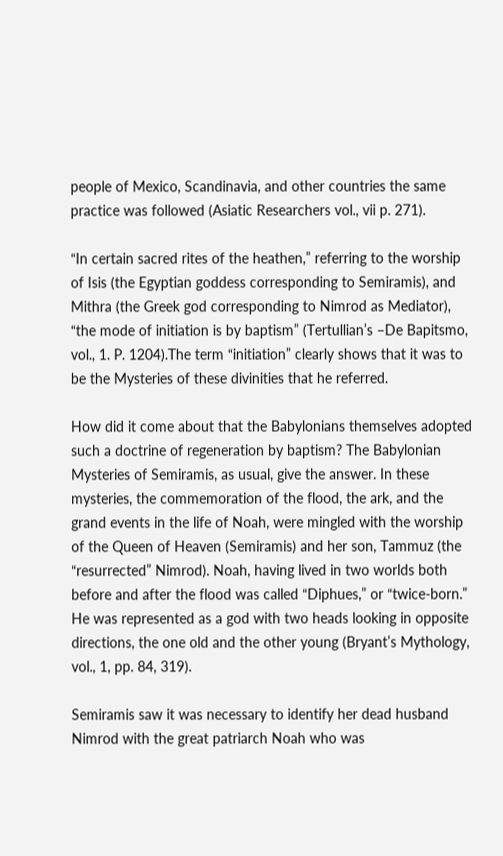people of Mexico, Scandinavia, and other countries the same practice was followed (Asiatic Researchers vol., vii p. 271).

“In certain sacred rites of the heathen,” referring to the worship of Isis (the Egyptian goddess corresponding to Semiramis), and Mithra (the Greek god corresponding to Nimrod as Mediator), “the mode of initiation is by baptism” (Tertullian’s –De Bapitsmo, vol., 1. P. 1204).The term “initiation” clearly shows that it was to be the Mysteries of these divinities that he referred.

How did it come about that the Babylonians themselves adopted such a doctrine of regeneration by baptism? The Babylonian Mysteries of Semiramis, as usual, give the answer. In these mysteries, the commemoration of the flood, the ark, and the grand events in the life of Noah, were mingled with the worship of the Queen of Heaven (Semiramis) and her son, Tammuz (the “resurrected” Nimrod). Noah, having lived in two worlds both before and after the flood was called “Diphues,” or “twice-born.” He was represented as a god with two heads looking in opposite directions, the one old and the other young (Bryant’s Mythology, vol., 1, pp. 84, 319).

Semiramis saw it was necessary to identify her dead husband Nimrod with the great patriarch Noah who was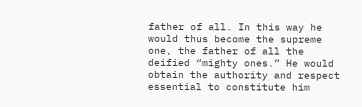father of all. In this way he would thus become the supreme one, the father of all the deified “mighty ones.” He would obtain the authority and respect essential to constitute him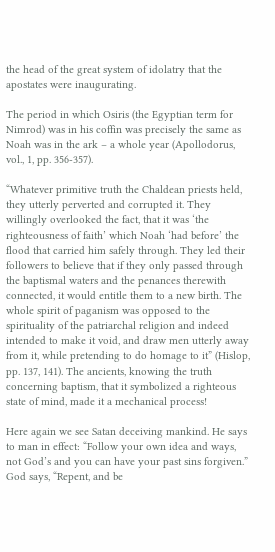the head of the great system of idolatry that the apostates were inaugurating.

The period in which Osiris (the Egyptian term for Nimrod) was in his coffin was precisely the same as Noah was in the ark – a whole year (Apollodorus, vol., 1, pp. 356-357).

“Whatever primitive truth the Chaldean priests held, they utterly perverted and corrupted it. They willingly overlooked the fact, that it was ‘the righteousness of faith’ which Noah ‘had before’ the flood that carried him safely through. They led their followers to believe that if they only passed through the baptismal waters and the penances therewith connected, it would entitle them to a new birth. The whole spirit of paganism was opposed to the spirituality of the patriarchal religion and indeed intended to make it void, and draw men utterly away from it, while pretending to do homage to it” (Hislop, pp. 137, 141). The ancients, knowing the truth concerning baptism, that it symbolized a righteous state of mind, made it a mechanical process!

Here again we see Satan deceiving mankind. He says to man in effect: “Follow your own idea and ways, not God’s and you can have your past sins forgiven.” God says, “Repent, and be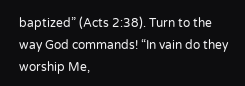baptized” (Acts 2:38). Turn to the way God commands! “In vain do they worship Me,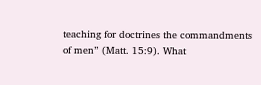teaching for doctrines the commandments of men” (Matt. 15:9). What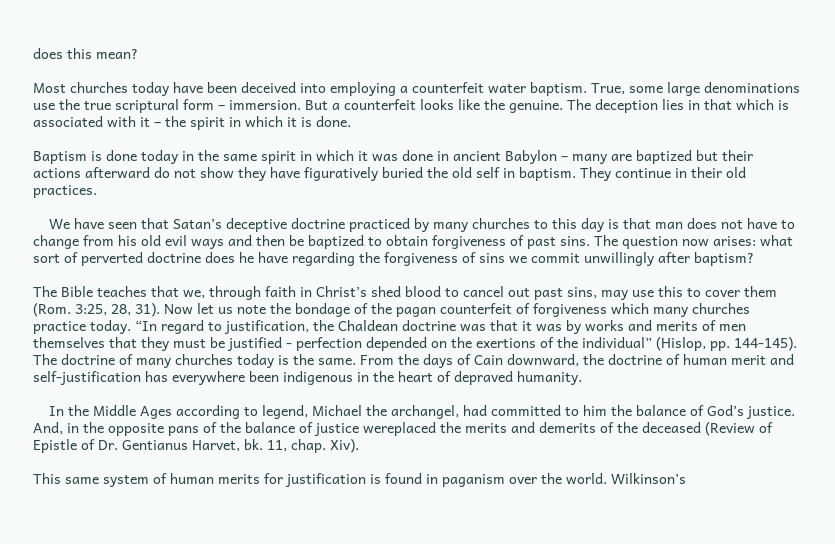does this mean?

Most churches today have been deceived into employing a counterfeit water baptism. True, some large denominations use the true scriptural form – immersion. But a counterfeit looks like the genuine. The deception lies in that which is associated with it – the spirit in which it is done.

Baptism is done today in the same spirit in which it was done in ancient Babylon – many are baptized but their actions afterward do not show they have figuratively buried the old self in baptism. They continue in their old practices.

    We have seen that Satan’s deceptive doctrine practiced by many churches to this day is that man does not have to change from his old evil ways and then be baptized to obtain forgiveness of past sins. The question now arises: what sort of perverted doctrine does he have regarding the forgiveness of sins we commit unwillingly after baptism?

The Bible teaches that we, through faith in Christ’s shed blood to cancel out past sins, may use this to cover them (Rom. 3:25, 28, 31). Now let us note the bondage of the pagan counterfeit of forgiveness which many churches practice today. “In regard to justification, the Chaldean doctrine was that it was by works and merits of men themselves that they must be justified - perfection depended on the exertions of the individual” (Hislop, pp. 144-145). The doctrine of many churches today is the same. From the days of Cain downward, the doctrine of human merit and self-justification has everywhere been indigenous in the heart of depraved humanity.

    In the Middle Ages according to legend, Michael the archangel, had committed to him the balance of God’s justice. And, in the opposite pans of the balance of justice wereplaced the merits and demerits of the deceased (Review of Epistle of Dr. Gentianus Harvet, bk. 11, chap. Xiv).

This same system of human merits for justification is found in paganism over the world. Wilkinson’s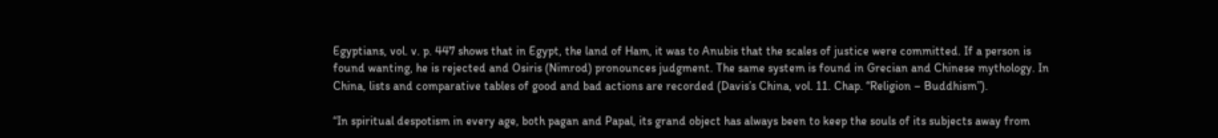Egyptians, vol. v. p. 447 shows that in Egypt, the land of Ham, it was to Anubis that the scales of justice were committed. If a person is found wanting, he is rejected and Osiris (Nimrod) pronounces judgment. The same system is found in Grecian and Chinese mythology. In China, lists and comparative tables of good and bad actions are recorded (Davis’s China, vol. 11. Chap. “Religion – Buddhism”).

“In spiritual despotism in every age, both pagan and Papal, its grand object has always been to keep the souls of its subjects away from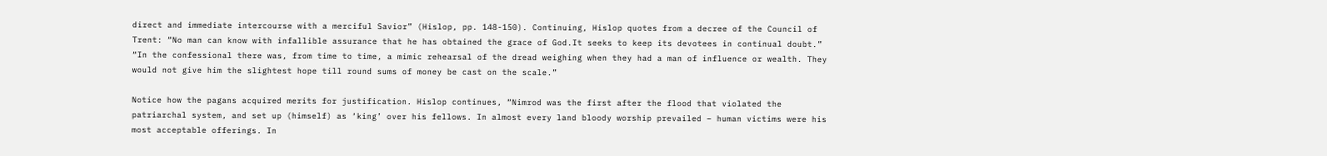direct and immediate intercourse with a merciful Savior” (Hislop, pp. 148-150). Continuing, Hislop quotes from a decree of the Council of Trent: “No man can know with infallible assurance that he has obtained the grace of God.It seeks to keep its devotees in continual doubt.” “In the confessional there was, from time to time, a mimic rehearsal of the dread weighing when they had a man of influence or wealth. They would not give him the slightest hope till round sums of money be cast on the scale.”

Notice how the pagans acquired merits for justification. Hislop continues, “Nimrod was the first after the flood that violated the patriarchal system, and set up (himself) as ‘king’ over his fellows. In almost every land bloody worship prevailed – human victims were his most acceptable offerings. In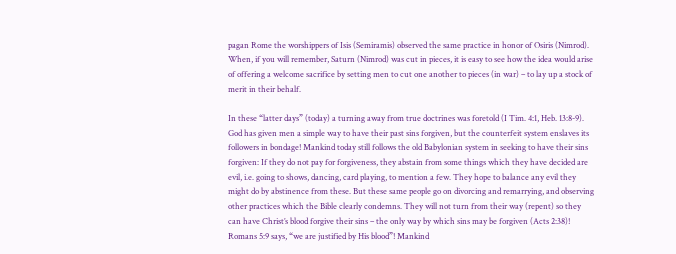pagan Rome the worshippers of Isis (Semiramis) observed the same practice in honor of Osiris (Nimrod). When, if you will remember, Saturn (Nimrod) was cut in pieces, it is easy to see how the idea would arise of offering a welcome sacrifice by setting men to cut one another to pieces (in war) – to lay up a stock of merit in their behalf.

In these “latter days” (today) a turning away from true doctrines was foretold (I Tim. 4:1, Heb. 13:8-9). God has given men a simple way to have their past sins forgiven, but the counterfeit system enslaves its followers in bondage! Mankind today still follows the old Babylonian system in seeking to have their sins forgiven: If they do not pay for forgiveness, they abstain from some things which they have decided are evil, i.e. going to shows, dancing, card playing, to mention a few. They hope to balance any evil they might do by abstinence from these. But these same people go on divorcing and remarrying, and observing other practices which the Bible clearly condemns. They will not turn from their way (repent) so they can have Christ’s blood forgive their sins – the only way by which sins may be forgiven (Acts 2:38)! Romans 5:9 says, “we are justified by His blood”! Mankind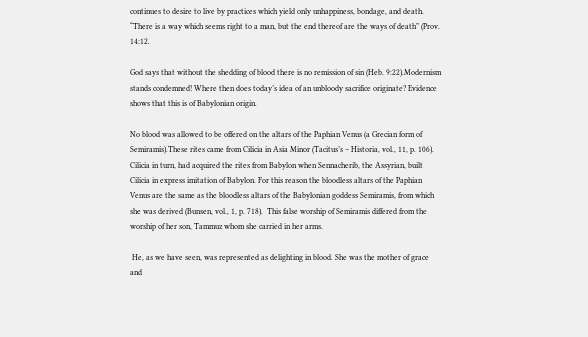continues to desire to live by practices which yield only unhappiness, bondage, and death. “There is a way which seems right to a man, but the end thereof are the ways of death” (Prov. 14:12.

God says that without the shedding of blood there is no remission of sin (Heb. 9:22).Modernism stands condemned! Where then does today’s idea of an unbloody sacrifice originate? Evidence shows that this is of Babylonian origin.

No blood was allowed to be offered on the altars of the Paphian Venus (a Grecian form of Semiramis).These rites came from Cilicia in Asia Minor (Tacitus’s – Historia, vol., 11, p. 106). Cilicia in turn, had acquired the rites from Babylon when Sennacherib, the Assyrian, built Cilicia in express imitation of Babylon. For this reason the bloodless altars of the Paphian Venus are the same as the bloodless altars of the Babylonian goddess Semiramis, from which she was derived (Bunsen, vol., 1, p. 718).  This false worship of Semiramis differed from the worship of her son, Tammuz whom she carried in her arms.

 He, as we have seen, was represented as delighting in blood. She was the mother of grace and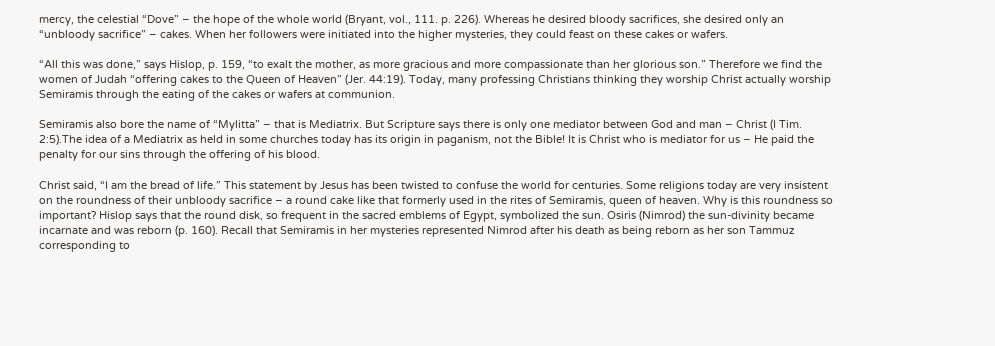mercy, the celestial “Dove” – the hope of the whole world (Bryant, vol., 111. p. 226). Whereas he desired bloody sacrifices, she desired only an “unbloody sacrifice” – cakes. When her followers were initiated into the higher mysteries, they could feast on these cakes or wafers.

“All this was done,” says Hislop, p. 159, “to exalt the mother, as more gracious and more compassionate than her glorious son.” Therefore we find the women of Judah “offering cakes to the Queen of Heaven” (Jer. 44:19). Today, many professing Christians thinking they worship Christ actually worship Semiramis through the eating of the cakes or wafers at communion.

Semiramis also bore the name of “Mylitta” – that is Mediatrix. But Scripture says there is only one mediator between God and man – Christ (I Tim. 2:5).The idea of a Mediatrix as held in some churches today has its origin in paganism, not the Bible! It is Christ who is mediator for us – He paid the penalty for our sins through the offering of his blood.

Christ said, “I am the bread of life.” This statement by Jesus has been twisted to confuse the world for centuries. Some religions today are very insistent on the roundness of their unbloody sacrifice – a round cake like that formerly used in the rites of Semiramis, queen of heaven. Why is this roundness so important? Hislop says that the round disk, so frequent in the sacred emblems of Egypt, symbolized the sun. Osiris (Nimrod) the sun-divinity became incarnate and was reborn (p. 160). Recall that Semiramis in her mysteries represented Nimrod after his death as being reborn as her son Tammuz corresponding to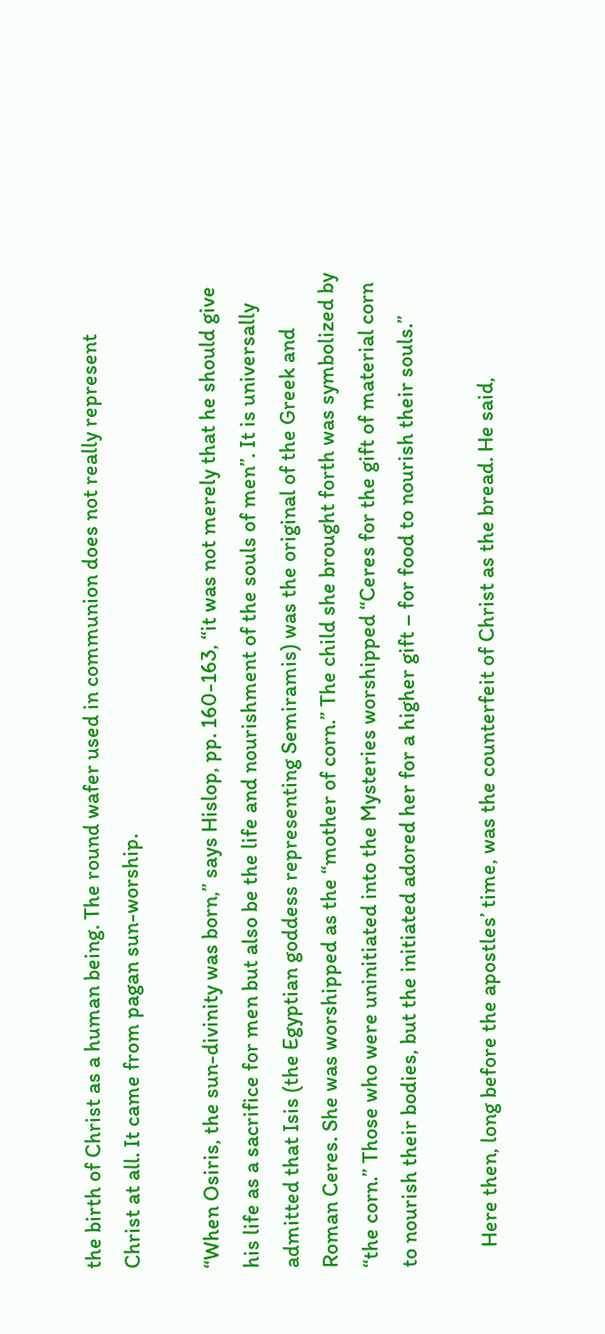the birth of Christ as a human being. The round wafer used in communion does not really represent Christ at all. It came from pagan sun-worship.

“When Osiris, the sun-divinity was born,” says Hislop, pp. 160-163, “it was not merely that he should give his life as a sacrifice for men but also be the life and nourishment of the souls of men”. It is universally admitted that Isis (the Egyptian goddess representing Semiramis) was the original of the Greek and Roman Ceres. She was worshipped as the “mother of corn.” The child she brought forth was symbolized by “the corn.” Those who were uninitiated into the Mysteries worshipped “Ceres for the gift of material corn to nourish their bodies, but the initiated adored her for a higher gift – for food to nourish their souls.”

    Here then, long before the apostles’ time, was the counterfeit of Christ as the bread. He said,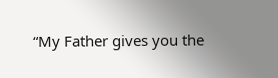“My Father gives you the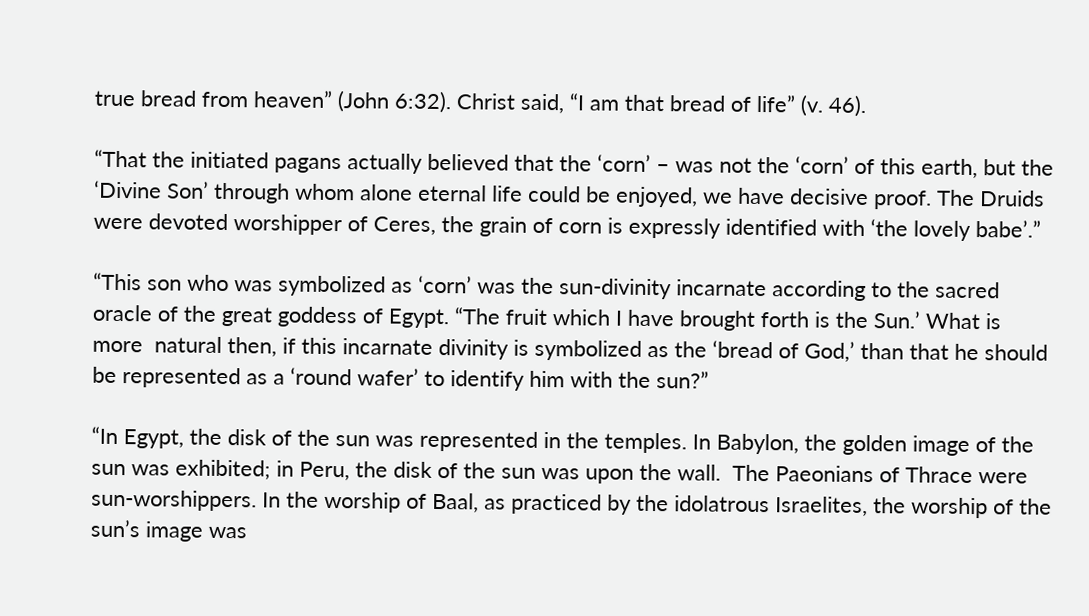true bread from heaven” (John 6:32). Christ said, “I am that bread of life” (v. 46).

“That the initiated pagans actually believed that the ‘corn’ – was not the ‘corn’ of this earth, but the ‘Divine Son’ through whom alone eternal life could be enjoyed, we have decisive proof. The Druids were devoted worshipper of Ceres, the grain of corn is expressly identified with ‘the lovely babe’.”

“This son who was symbolized as ‘corn’ was the sun-divinity incarnate according to the sacred oracle of the great goddess of Egypt. “The fruit which I have brought forth is the Sun.’ What is more  natural then, if this incarnate divinity is symbolized as the ‘bread of God,’ than that he should be represented as a ‘round wafer’ to identify him with the sun?”

“In Egypt, the disk of the sun was represented in the temples. In Babylon, the golden image of the sun was exhibited; in Peru, the disk of the sun was upon the wall.  The Paeonians of Thrace were sun-worshippers. In the worship of Baal, as practiced by the idolatrous Israelites, the worship of the sun’s image was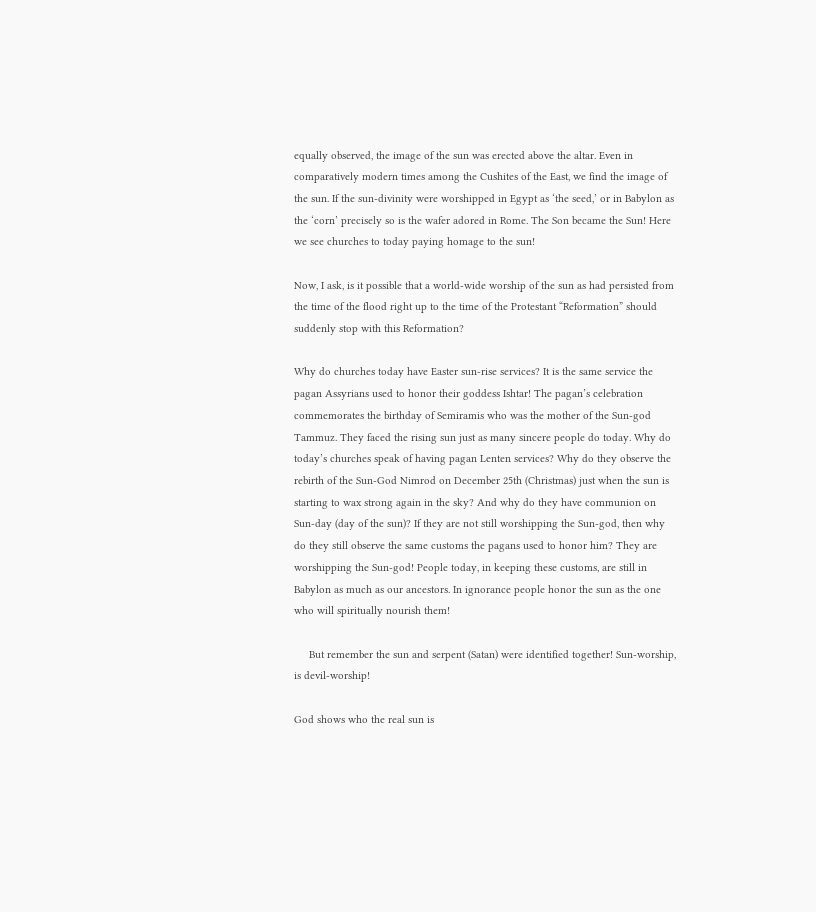equally observed, the image of the sun was erected above the altar. Even in comparatively modern times among the Cushites of the East, we find the image of the sun. If the sun-divinity were worshipped in Egypt as ‘the seed,’ or in Babylon as the ‘corn’ precisely so is the wafer adored in Rome. The Son became the Sun! Here we see churches to today paying homage to the sun!

Now, I ask, is it possible that a world-wide worship of the sun as had persisted from the time of the flood right up to the time of the Protestant “Reformation” should suddenly stop with this Reformation?

Why do churches today have Easter sun-rise services? It is the same service the pagan Assyrians used to honor their goddess Ishtar! The pagan’s celebration commemorates the birthday of Semiramis who was the mother of the Sun-god Tammuz. They faced the rising sun just as many sincere people do today. Why do today’s churches speak of having pagan Lenten services? Why do they observe the rebirth of the Sun-God Nimrod on December 25th (Christmas) just when the sun is starting to wax strong again in the sky? And why do they have communion on Sun-day (day of the sun)? If they are not still worshipping the Sun-god, then why do they still observe the same customs the pagans used to honor him? They are worshipping the Sun-god! People today, in keeping these customs, are still in Babylon as much as our ancestors. In ignorance people honor the sun as the one who will spiritually nourish them!

     But remember the sun and serpent (Satan) were identified together! Sun-worship, is devil-worship!

God shows who the real sun is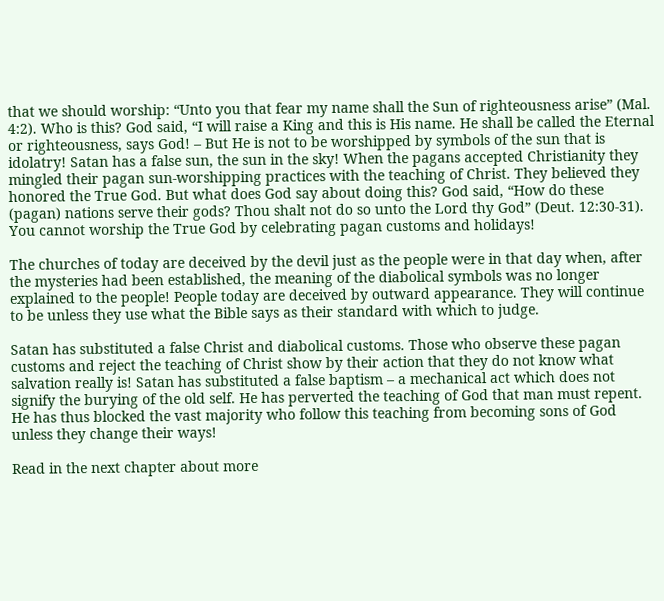that we should worship: “Unto you that fear my name shall the Sun of righteousness arise” (Mal. 4:2). Who is this? God said, “I will raise a King and this is His name. He shall be called the Eternal or righteousness, says God! – But He is not to be worshipped by symbols of the sun that is idolatry! Satan has a false sun, the sun in the sky! When the pagans accepted Christianity they mingled their pagan sun-worshipping practices with the teaching of Christ. They believed they honored the True God. But what does God say about doing this? God said, “How do these (pagan) nations serve their gods? Thou shalt not do so unto the Lord thy God” (Deut. 12:30-31). You cannot worship the True God by celebrating pagan customs and holidays!

The churches of today are deceived by the devil just as the people were in that day when, after the mysteries had been established, the meaning of the diabolical symbols was no longer explained to the people! People today are deceived by outward appearance. They will continue to be unless they use what the Bible says as their standard with which to judge.

Satan has substituted a false Christ and diabolical customs. Those who observe these pagan customs and reject the teaching of Christ show by their action that they do not know what salvation really is! Satan has substituted a false baptism – a mechanical act which does not signify the burying of the old self. He has perverted the teaching of God that man must repent. He has thus blocked the vast majority who follow this teaching from becoming sons of God unless they change their ways!

Read in the next chapter about more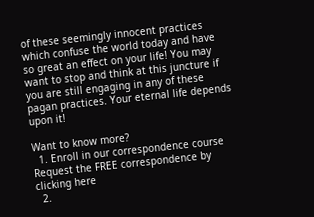of these seemingly innocent practices which confuse the world today and have so great an effect on your life! You may want to stop and think at this juncture if you are still engaging in any of these pagan practices. Your eternal life depends upon it!

Want to know more?
  1. Enroll in our correspondence course Request the FREE correspondence by clicking here
  2.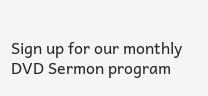Sign up for our monthly DVD Sermon program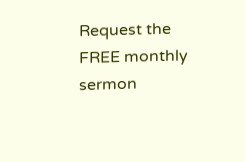Request the FREE monthly sermon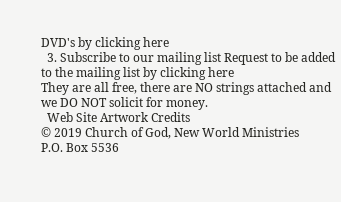DVD's by clicking here
  3. Subscribe to our mailing list Request to be added to the mailing list by clicking here
They are all free, there are NO strings attached and we DO NOT solicit for money.
  Web Site Artwork Credits
© 2019 Church of God, New World Ministries
P.O. Box 5536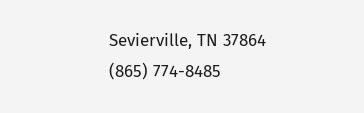Sevierville, TN 37864       (865) 774-8485